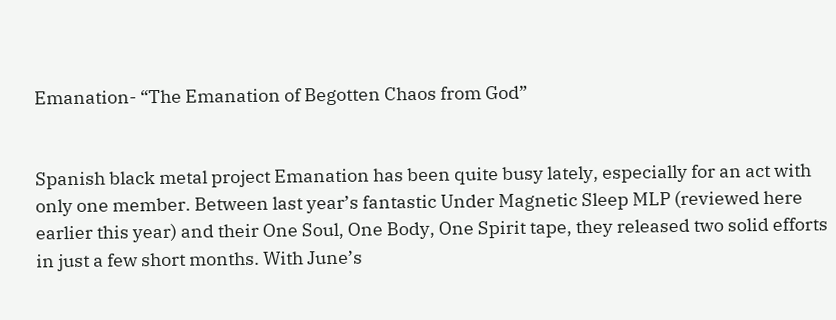Emanation- “The Emanation of Begotten Chaos from God”


Spanish black metal project Emanation has been quite busy lately, especially for an act with only one member. Between last year’s fantastic Under Magnetic Sleep MLP (reviewed here earlier this year) and their One Soul, One Body, One Spirit tape, they released two solid efforts in just a few short months. With June’s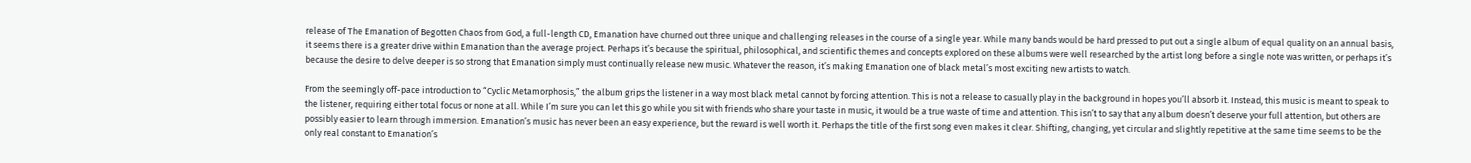release of The Emanation of Begotten Chaos from God, a full-length CD, Emanation have churned out three unique and challenging releases in the course of a single year. While many bands would be hard pressed to put out a single album of equal quality on an annual basis, it seems there is a greater drive within Emanation than the average project. Perhaps it’s because the spiritual, philosophical, and scientific themes and concepts explored on these albums were well researched by the artist long before a single note was written, or perhaps it’s because the desire to delve deeper is so strong that Emanation simply must continually release new music. Whatever the reason, it’s making Emanation one of black metal’s most exciting new artists to watch.

From the seemingly off-pace introduction to “Cyclic Metamorphosis,” the album grips the listener in a way most black metal cannot by forcing attention. This is not a release to casually play in the background in hopes you’ll absorb it. Instead, this music is meant to speak to the listener, requiring either total focus or none at all. While I’m sure you can let this go while you sit with friends who share your taste in music, it would be a true waste of time and attention. This isn’t to say that any album doesn’t deserve your full attention, but others are possibly easier to learn through immersion. Emanation’s music has never been an easy experience, but the reward is well worth it. Perhaps the title of the first song even makes it clear. Shifting, changing, yet circular and slightly repetitive at the same time seems to be the only real constant to Emanation’s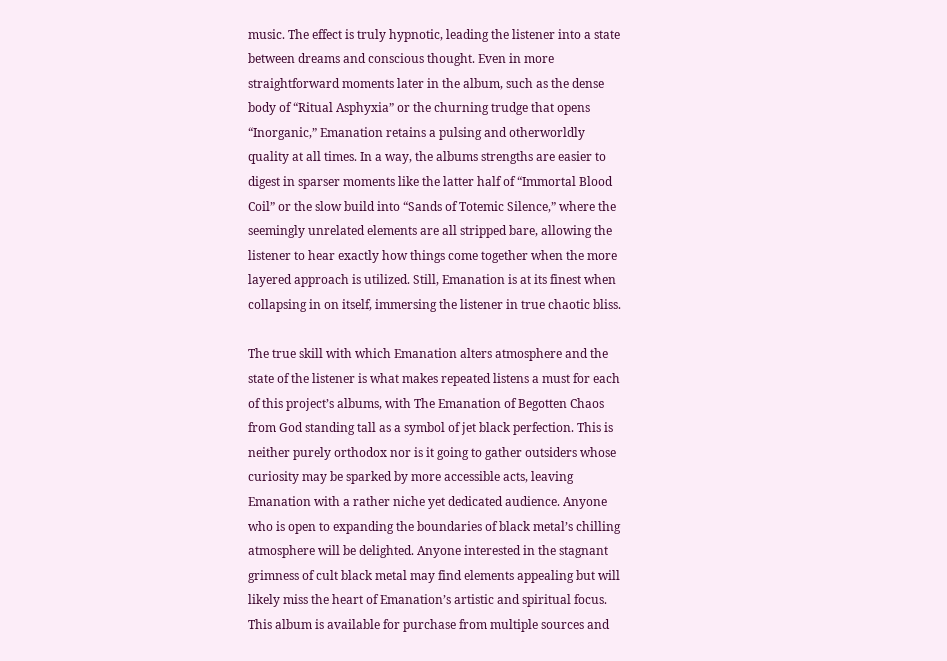music. The effect is truly hypnotic, leading the listener into a state between dreams and conscious thought. Even in more straightforward moments later in the album, such as the dense body of “Ritual Asphyxia” or the churning trudge that opens “Inorganic,” Emanation retains a pulsing and otherworldly quality at all times. In a way, the albums strengths are easier to digest in sparser moments like the latter half of “Immortal Blood Coil” or the slow build into “Sands of Totemic Silence,” where the seemingly unrelated elements are all stripped bare, allowing the listener to hear exactly how things come together when the more layered approach is utilized. Still, Emanation is at its finest when collapsing in on itself, immersing the listener in true chaotic bliss.

The true skill with which Emanation alters atmosphere and the state of the listener is what makes repeated listens a must for each of this project’s albums, with The Emanation of Begotten Chaos from God standing tall as a symbol of jet black perfection. This is neither purely orthodox nor is it going to gather outsiders whose curiosity may be sparked by more accessible acts, leaving Emanation with a rather niche yet dedicated audience. Anyone who is open to expanding the boundaries of black metal’s chilling atmosphere will be delighted. Anyone interested in the stagnant grimness of cult black metal may find elements appealing but will likely miss the heart of Emanation’s artistic and spiritual focus. This album is available for purchase from multiple sources and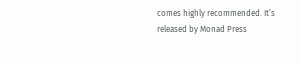comes highly recommended. It’s released by Monad Press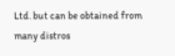Ltd. but can be obtained from many distros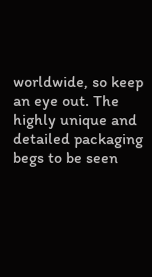worldwide, so keep an eye out. The highly unique and detailed packaging begs to be seen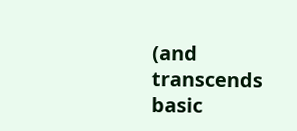(and transcends basic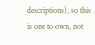descriptions), so this is one to own, not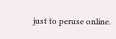just to peruse online.